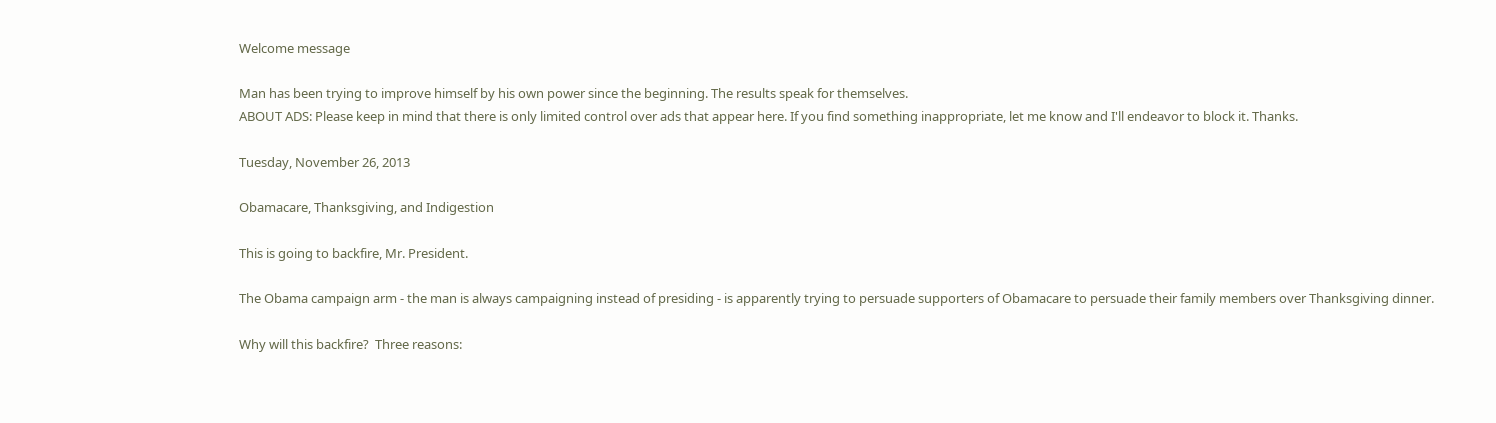Welcome message

Man has been trying to improve himself by his own power since the beginning. The results speak for themselves.
ABOUT ADS: Please keep in mind that there is only limited control over ads that appear here. If you find something inappropriate, let me know and I'll endeavor to block it. Thanks.

Tuesday, November 26, 2013

Obamacare, Thanksgiving, and Indigestion

This is going to backfire, Mr. President.

The Obama campaign arm - the man is always campaigning instead of presiding - is apparently trying to persuade supporters of Obamacare to persuade their family members over Thanksgiving dinner.

Why will this backfire?  Three reasons: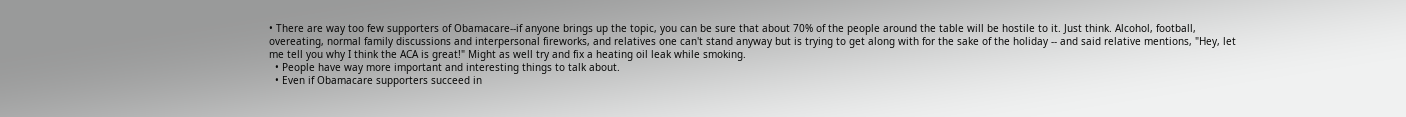• There are way too few supporters of Obamacare--if anyone brings up the topic, you can be sure that about 70% of the people around the table will be hostile to it. Just think. Alcohol, football, overeating, normal family discussions and interpersonal fireworks, and relatives one can't stand anyway but is trying to get along with for the sake of the holiday -- and said relative mentions, "Hey, let me tell you why I think the ACA is great!" Might as well try and fix a heating oil leak while smoking.
  • People have way more important and interesting things to talk about.
  • Even if Obamacare supporters succeed in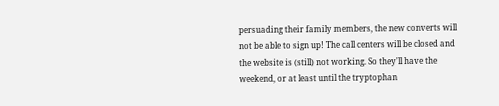persuading their family members, the new converts will not be able to sign up! The call centers will be closed and the website is (still) not working. So they'll have the weekend, or at least until the tryptophan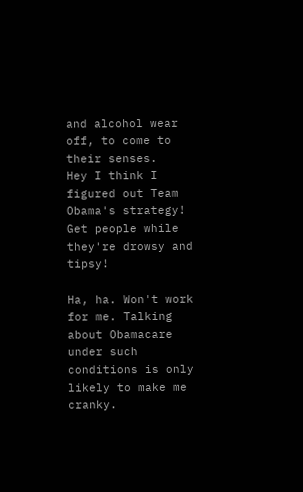and alcohol wear off, to come to their senses.
Hey I think I figured out Team Obama's strategy! Get people while they're drowsy and tipsy!

Ha, ha. Won't work for me. Talking about Obamacare under such conditions is only likely to make me cranky.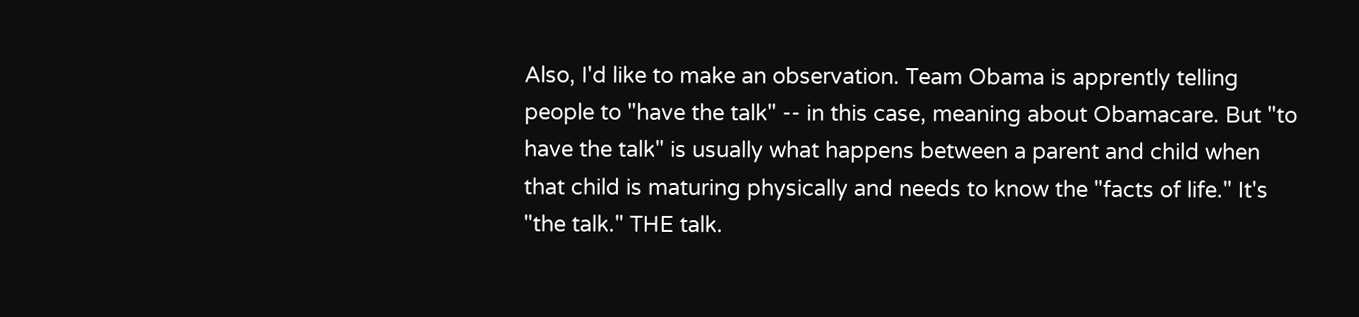Also, I'd like to make an observation. Team Obama is apprently telling people to "have the talk" -- in this case, meaning about Obamacare. But "to have the talk" is usually what happens between a parent and child when that child is maturing physically and needs to know the "facts of life." It's "the talk." THE talk.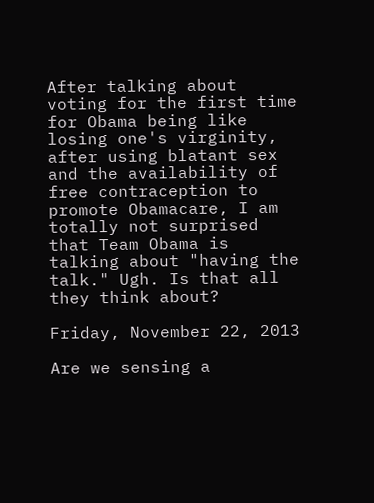After talking about voting for the first time for Obama being like losing one's virginity, after using blatant sex and the availability of free contraception to promote Obamacare, I am totally not surprised that Team Obama is talking about "having the talk." Ugh. Is that all they think about?

Friday, November 22, 2013

Are we sensing a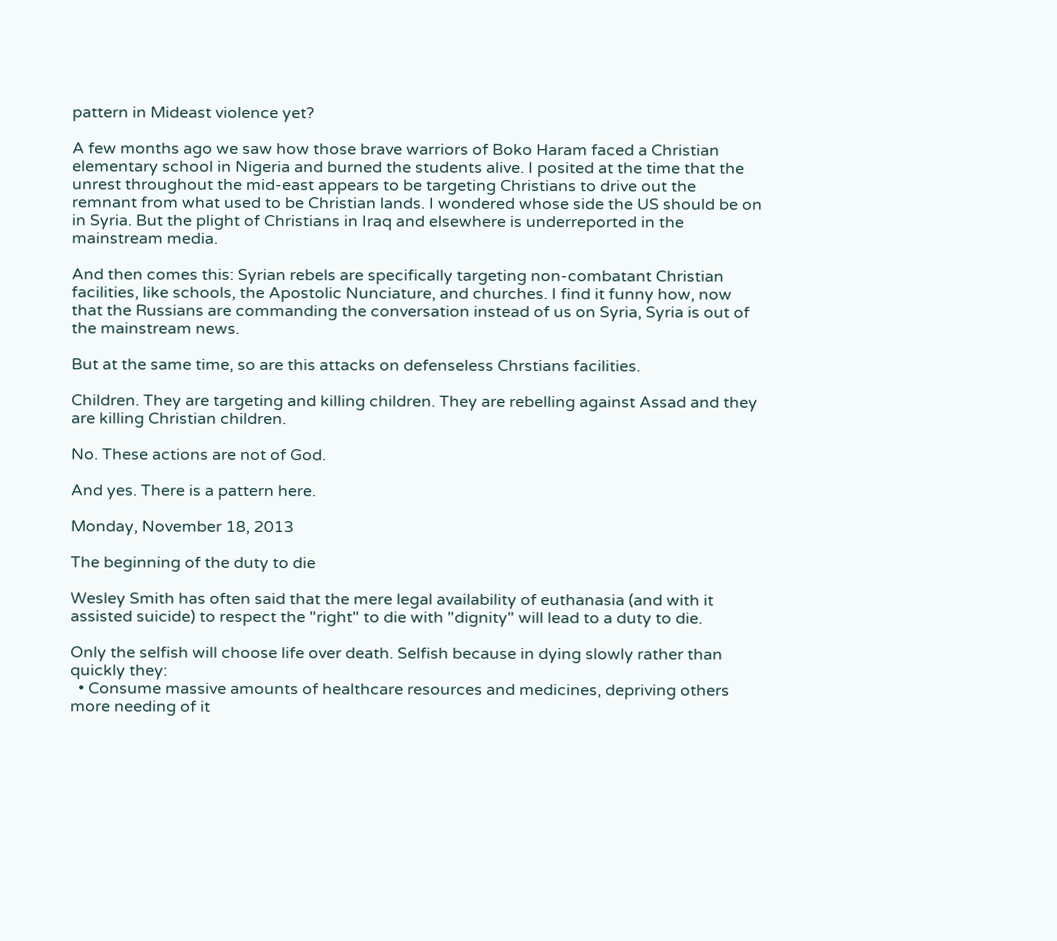pattern in Mideast violence yet?

A few months ago we saw how those brave warriors of Boko Haram faced a Christian elementary school in Nigeria and burned the students alive. I posited at the time that the unrest throughout the mid-east appears to be targeting Christians to drive out the remnant from what used to be Christian lands. I wondered whose side the US should be on in Syria. But the plight of Christians in Iraq and elsewhere is underreported in the mainstream media.

And then comes this: Syrian rebels are specifically targeting non-combatant Christian facilities, like schools, the Apostolic Nunciature, and churches. I find it funny how, now that the Russians are commanding the conversation instead of us on Syria, Syria is out of the mainstream news.

But at the same time, so are this attacks on defenseless Chrstians facilities.

Children. They are targeting and killing children. They are rebelling against Assad and they are killing Christian children.

No. These actions are not of God.

And yes. There is a pattern here.

Monday, November 18, 2013

The beginning of the duty to die

Wesley Smith has often said that the mere legal availability of euthanasia (and with it assisted suicide) to respect the "right" to die with "dignity" will lead to a duty to die.

Only the selfish will choose life over death. Selfish because in dying slowly rather than quickly they:
  • Consume massive amounts of healthcare resources and medicines, depriving others more needing of it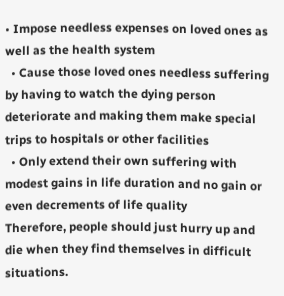• Impose needless expenses on loved ones as well as the health system
  • Cause those loved ones needless suffering by having to watch the dying person deteriorate and making them make special trips to hospitals or other facilities
  • Only extend their own suffering with modest gains in life duration and no gain or even decrements of life quality
Therefore, people should just hurry up and die when they find themselves in difficult situations.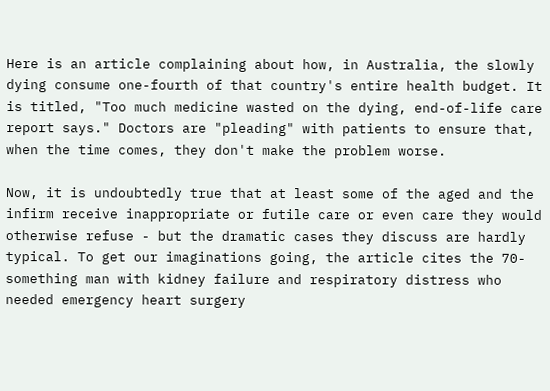Here is an article complaining about how, in Australia, the slowly dying consume one-fourth of that country's entire health budget. It is titled, "Too much medicine wasted on the dying, end-of-life care report says." Doctors are "pleading" with patients to ensure that, when the time comes, they don't make the problem worse.

Now, it is undoubtedly true that at least some of the aged and the infirm receive inappropriate or futile care or even care they would otherwise refuse - but the dramatic cases they discuss are hardly typical. To get our imaginations going, the article cites the 70-something man with kidney failure and respiratory distress who needed emergency heart surgery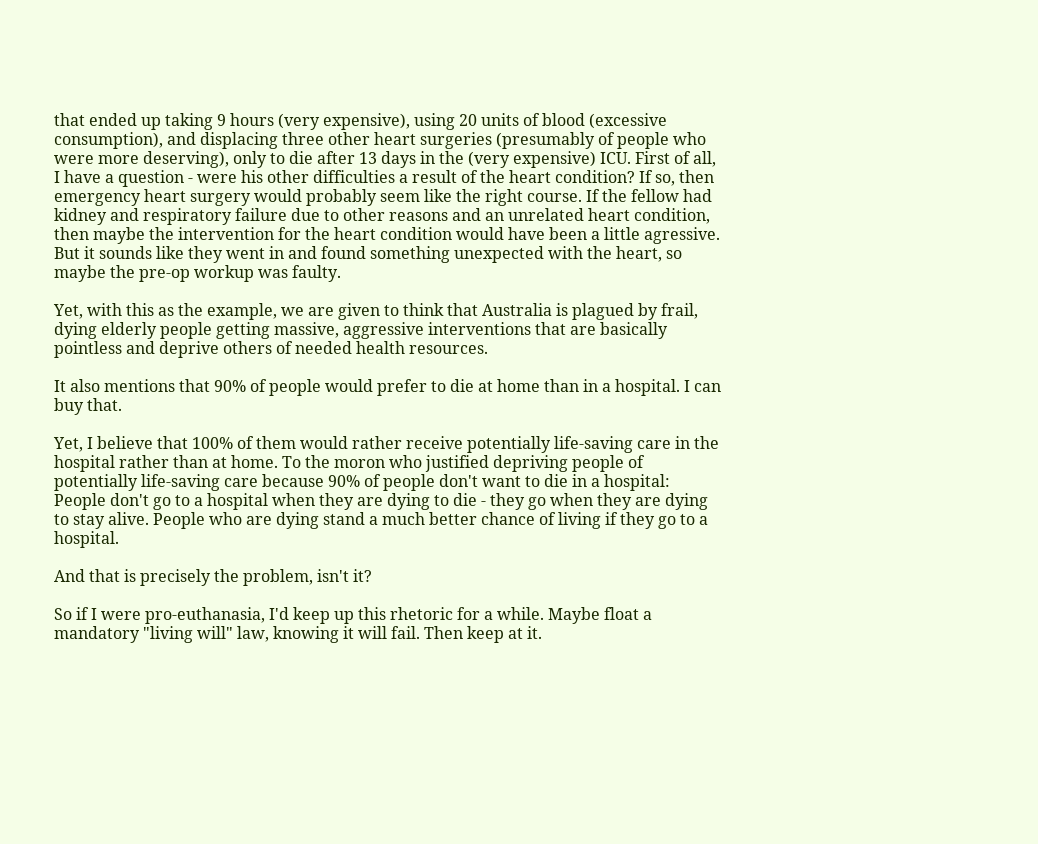that ended up taking 9 hours (very expensive), using 20 units of blood (excessive consumption), and displacing three other heart surgeries (presumably of people who were more deserving), only to die after 13 days in the (very expensive) ICU. First of all, I have a question - were his other difficulties a result of the heart condition? If so, then emergency heart surgery would probably seem like the right course. If the fellow had kidney and respiratory failure due to other reasons and an unrelated heart condition, then maybe the intervention for the heart condition would have been a little agressive. But it sounds like they went in and found something unexpected with the heart, so maybe the pre-op workup was faulty.

Yet, with this as the example, we are given to think that Australia is plagued by frail, dying elderly people getting massive, aggressive interventions that are basically pointless and deprive others of needed health resources.

It also mentions that 90% of people would prefer to die at home than in a hospital. I can buy that.

Yet, I believe that 100% of them would rather receive potentially life-saving care in the hospital rather than at home. To the moron who justified depriving people of potentially life-saving care because 90% of people don't want to die in a hospital: People don't go to a hospital when they are dying to die - they go when they are dying to stay alive. People who are dying stand a much better chance of living if they go to a hospital.

And that is precisely the problem, isn't it?

So if I were pro-euthanasia, I'd keep up this rhetoric for a while. Maybe float a mandatory "living will" law, knowing it will fail. Then keep at it.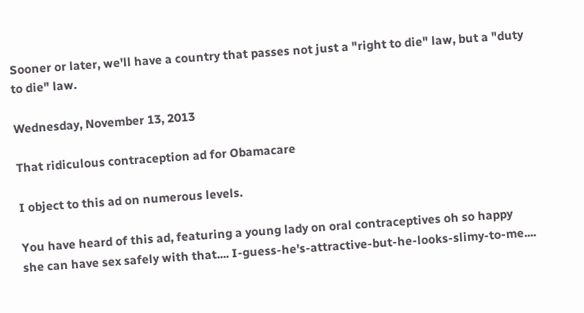Sooner or later, we'll have a country that passes not just a "right to die" law, but a "duty to die" law.

Wednesday, November 13, 2013

That ridiculous contraception ad for Obamacare

I object to this ad on numerous levels.

You have heard of this ad, featuring a young lady on oral contraceptives oh so happy she can have sex safely with that.... I-guess-he's-attractive-but-he-looks-slimy-to-me....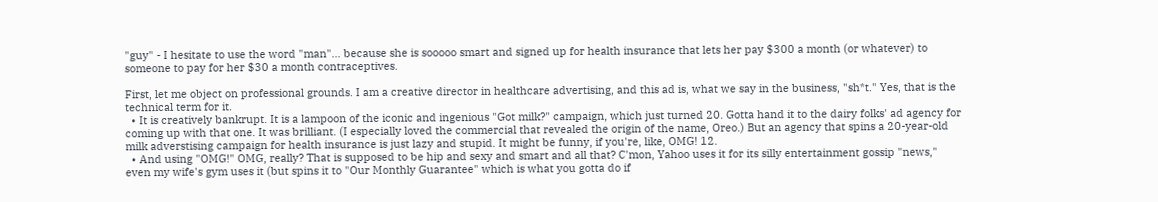"guy" - I hesitate to use the word "man"... because she is sooooo smart and signed up for health insurance that lets her pay $300 a month (or whatever) to someone to pay for her $30 a month contraceptives.

First, let me object on professional grounds. I am a creative director in healthcare advertising, and this ad is, what we say in the business, "sh*t." Yes, that is the technical term for it.
  • It is creatively bankrupt. It is a lampoon of the iconic and ingenious "Got milk?" campaign, which just turned 20. Gotta hand it to the dairy folks' ad agency for coming up with that one. It was brilliant. (I especially loved the commercial that revealed the origin of the name, Oreo.) But an agency that spins a 20-year-old milk adverstising campaign for health insurance is just lazy and stupid. It might be funny, if you're, like, OMG! 12.
  • And using "OMG!" OMG, really? That is supposed to be hip and sexy and smart and all that? C'mon, Yahoo uses it for its silly entertainment gossip "news," even my wife's gym uses it (but spins it to "Our Monthly Guarantee" which is what you gotta do if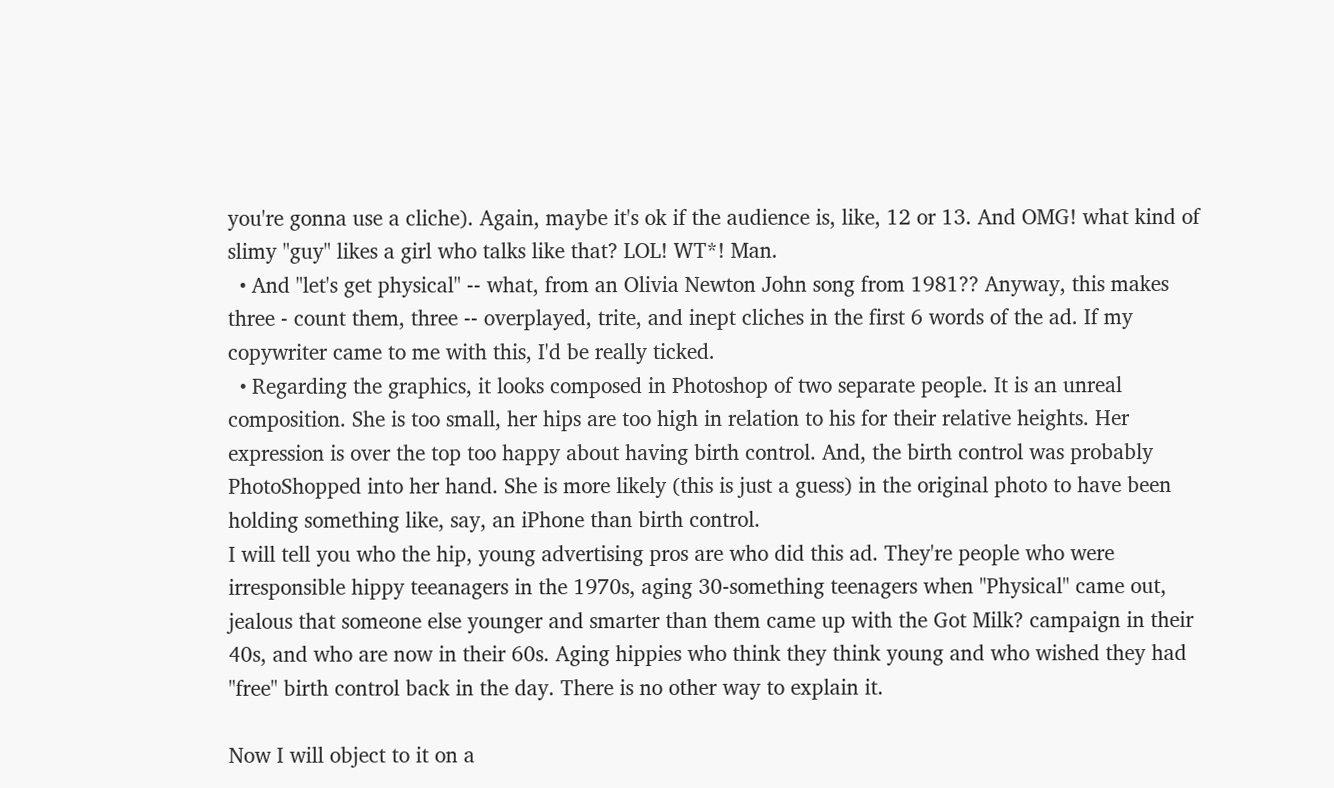you're gonna use a cliche). Again, maybe it's ok if the audience is, like, 12 or 13. And OMG! what kind of slimy "guy" likes a girl who talks like that? LOL! WT*! Man.
  • And "let's get physical" -- what, from an Olivia Newton John song from 1981?? Anyway, this makes three - count them, three -- overplayed, trite, and inept cliches in the first 6 words of the ad. If my copywriter came to me with this, I'd be really ticked.
  • Regarding the graphics, it looks composed in Photoshop of two separate people. It is an unreal composition. She is too small, her hips are too high in relation to his for their relative heights. Her expression is over the top too happy about having birth control. And, the birth control was probably PhotoShopped into her hand. She is more likely (this is just a guess) in the original photo to have been holding something like, say, an iPhone than birth control.
I will tell you who the hip, young advertising pros are who did this ad. They're people who were irresponsible hippy teeanagers in the 1970s, aging 30-something teenagers when "Physical" came out, jealous that someone else younger and smarter than them came up with the Got Milk? campaign in their 40s, and who are now in their 60s. Aging hippies who think they think young and who wished they had "free" birth control back in the day. There is no other way to explain it.

Now I will object to it on a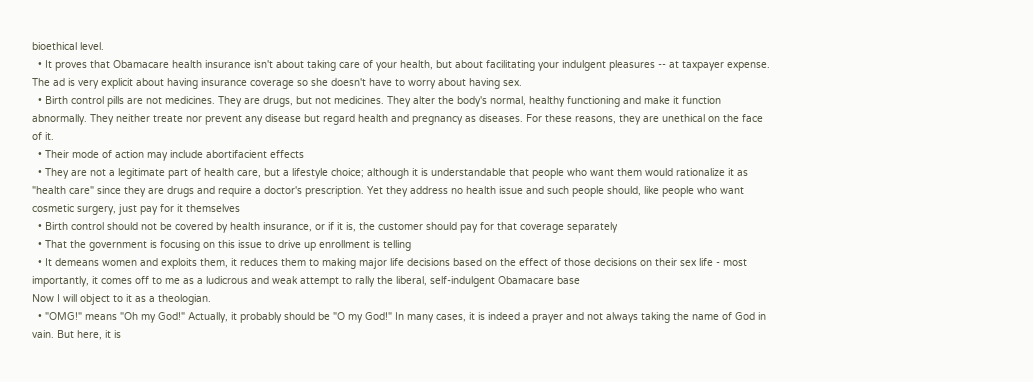bioethical level.
  • It proves that Obamacare health insurance isn't about taking care of your health, but about facilitating your indulgent pleasures -- at taxpayer expense. The ad is very explicit about having insurance coverage so she doesn't have to worry about having sex.
  • Birth control pills are not medicines. They are drugs, but not medicines. They alter the body's normal, healthy functioning and make it function abnormally. They neither treate nor prevent any disease but regard health and pregnancy as diseases. For these reasons, they are unethical on the face of it.
  • Their mode of action may include abortifacient effects
  • They are not a legitimate part of health care, but a lifestyle choice; although it is understandable that people who want them would rationalize it as "health care" since they are drugs and require a doctor's prescription. Yet they address no health issue and such people should, like people who want cosmetic surgery, just pay for it themselves
  • Birth control should not be covered by health insurance, or if it is, the customer should pay for that coverage separately
  • That the government is focusing on this issue to drive up enrollment is telling
  • It demeans women and exploits them, it reduces them to making major life decisions based on the effect of those decisions on their sex life - most importantly, it comes off to me as a ludicrous and weak attempt to rally the liberal, self-indulgent Obamacare base
Now I will object to it as a theologian.
  • "OMG!" means "Oh my God!" Actually, it probably should be "O my God!" In many cases, it is indeed a prayer and not always taking the name of God in vain. But here, it is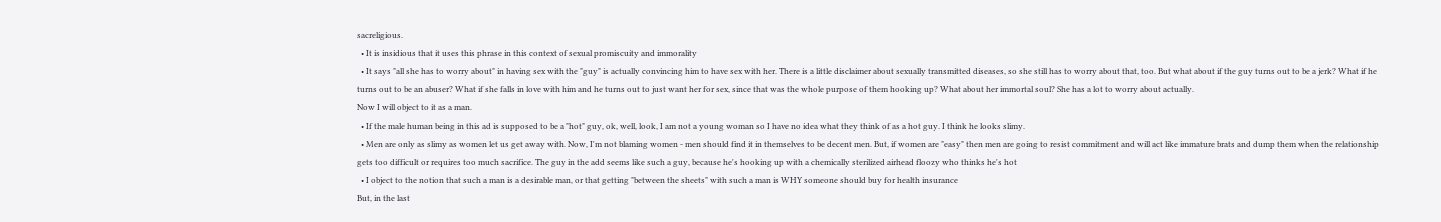sacreligious.
  • It is insidious that it uses this phrase in this context of sexual promiscuity and immorality
  • It says "all she has to worry about" in having sex with the "guy" is actually convincing him to have sex with her. There is a little disclaimer about sexually transmitted diseases, so she still has to worry about that, too. But what about if the guy turns out to be a jerk? What if he turns out to be an abuser? What if she falls in love with him and he turns out to just want her for sex, since that was the whole purpose of them hooking up? What about her immortal soul? She has a lot to worry about actually.
Now I will object to it as a man.
  • If the male human being in this ad is supposed to be a "hot" guy, ok, well, look, I am not a young woman so I have no idea what they think of as a hot guy. I think he looks slimy.
  • Men are only as slimy as women let us get away with. Now, I'm not blaming women - men should find it in themselves to be decent men. But, if women are "easy" then men are going to resist commitment and will act like immature brats and dump them when the relationship gets too difficult or requires too much sacrifice. The guy in the add seems like such a guy, because he's hooking up with a chemically sterilized airhead floozy who thinks he's hot
  • I object to the notion that such a man is a desirable man, or that getting "between the sheets" with such a man is WHY someone should buy for health insurance
But, in the last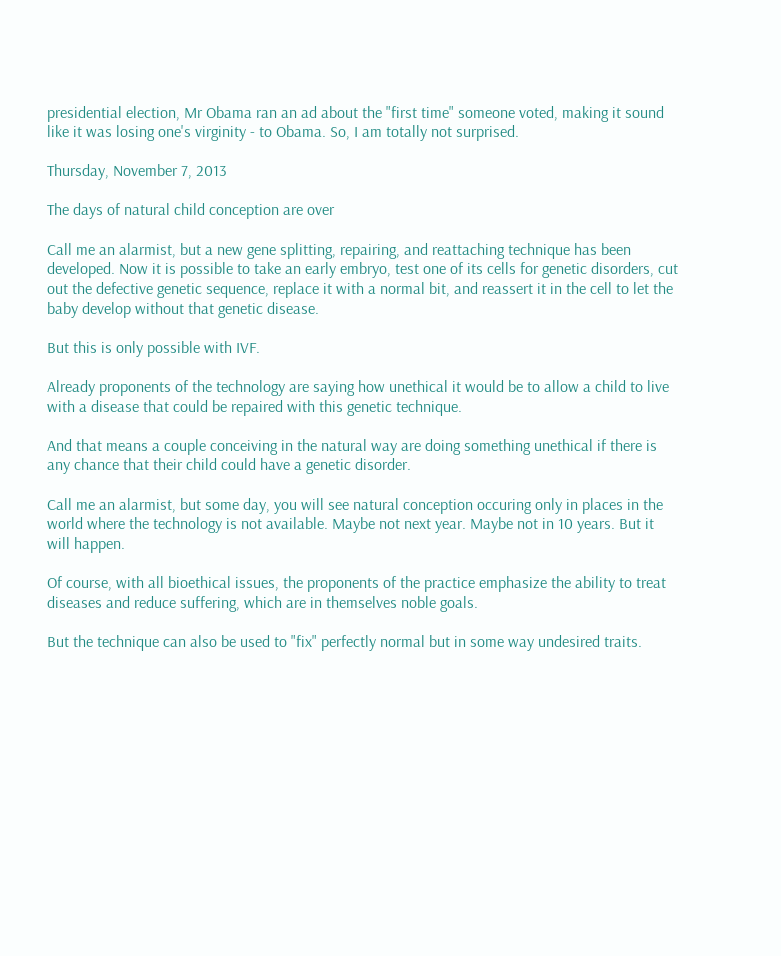presidential election, Mr Obama ran an ad about the "first time" someone voted, making it sound like it was losing one's virginity - to Obama. So, I am totally not surprised.

Thursday, November 7, 2013

The days of natural child conception are over

Call me an alarmist, but a new gene splitting, repairing, and reattaching technique has been developed. Now it is possible to take an early embryo, test one of its cells for genetic disorders, cut out the defective genetic sequence, replace it with a normal bit, and reassert it in the cell to let the baby develop without that genetic disease.

But this is only possible with IVF.

Already proponents of the technology are saying how unethical it would be to allow a child to live with a disease that could be repaired with this genetic technique.

And that means a couple conceiving in the natural way are doing something unethical if there is any chance that their child could have a genetic disorder.

Call me an alarmist, but some day, you will see natural conception occuring only in places in the world where the technology is not available. Maybe not next year. Maybe not in 10 years. But it will happen.

Of course, with all bioethical issues, the proponents of the practice emphasize the ability to treat diseases and reduce suffering, which are in themselves noble goals.

But the technique can also be used to "fix" perfectly normal but in some way undesired traits.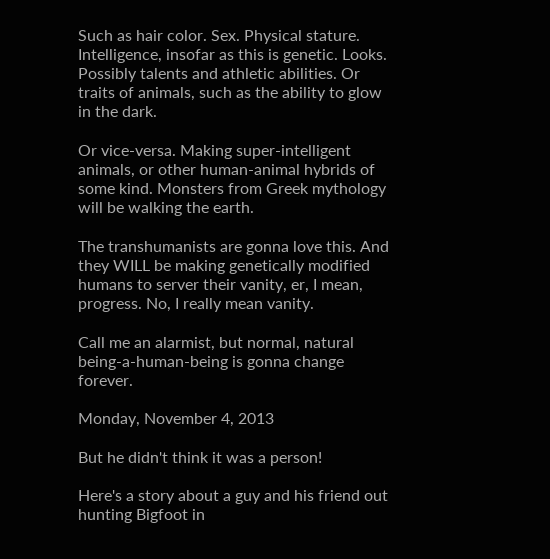Such as hair color. Sex. Physical stature. Intelligence, insofar as this is genetic. Looks. Possibly talents and athletic abilities. Or traits of animals, such as the ability to glow in the dark.

Or vice-versa. Making super-intelligent animals, or other human-animal hybrids of some kind. Monsters from Greek mythology will be walking the earth.

The transhumanists are gonna love this. And they WILL be making genetically modified humans to server their vanity, er, I mean, progress. No, I really mean vanity.

Call me an alarmist, but normal, natural being-a-human-being is gonna change forever.

Monday, November 4, 2013

But he didn't think it was a person!

Here's a story about a guy and his friend out hunting Bigfoot in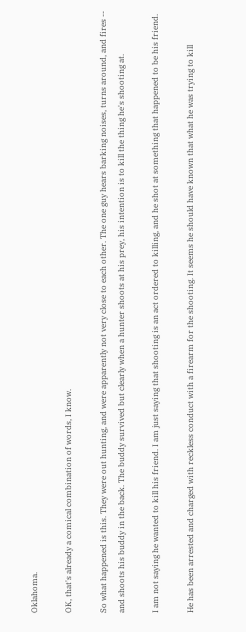Oklahoma.

OK, that's already a comical combination of words, I know.

So what happened is this. They were out hunting, and were apparently not very close to each other. The one guy hears barking noises, turns around, and fires -- and shoots his buddy in the back. The buddy survived but clearly when a hunter shoots at his prey, his intention is to kill the thing he's shooting at.

I am not saying he wanted to kill his friend. I am just saying that shooting is an act ordered to killing, and he shot at something that happened to be his friend.

He has been arrested and charged with reckless conduct with a firearm for the shooting. It seems he should have known that what he was trying to kill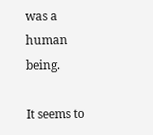was a human being.

It seems to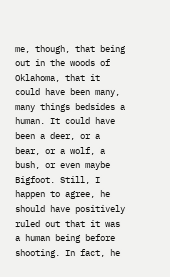me, though, that being out in the woods of Oklahoma, that it could have been many, many things bedsides a human. It could have been a deer, or a bear, or a wolf, a bush, or even maybe Bigfoot. Still, I happen to agree, he should have positively ruled out that it was a human being before shooting. In fact, he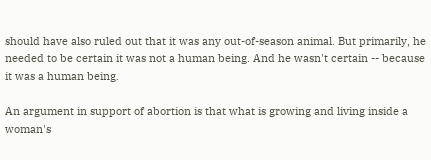should have also ruled out that it was any out-of-season animal. But primarily, he needed to be certain it was not a human being. And he wasn't certain -- because it was a human being.

An argument in support of abortion is that what is growing and living inside a woman's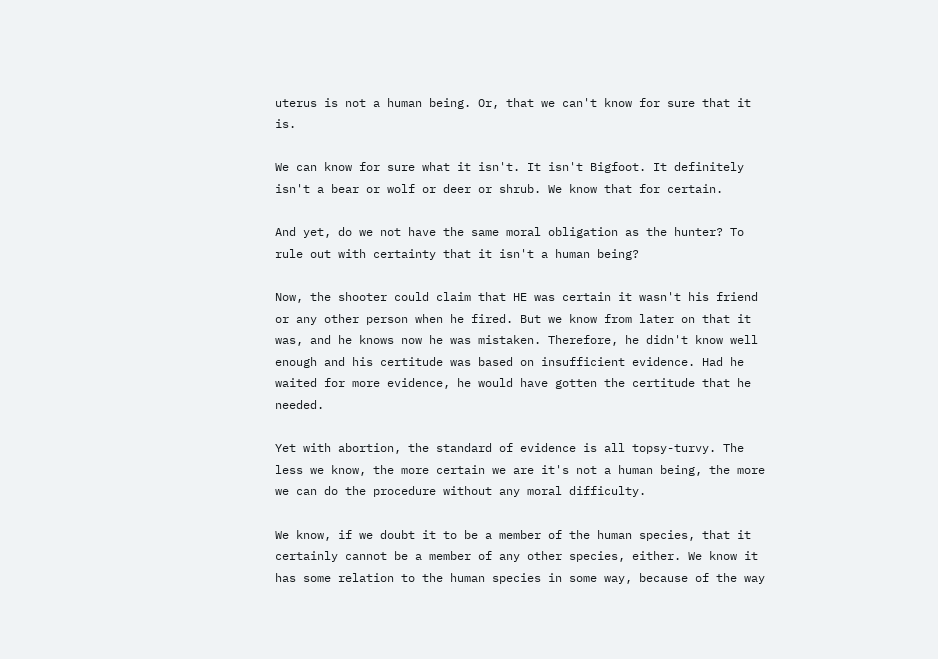uterus is not a human being. Or, that we can't know for sure that it is.

We can know for sure what it isn't. It isn't Bigfoot. It definitely isn't a bear or wolf or deer or shrub. We know that for certain.

And yet, do we not have the same moral obligation as the hunter? To rule out with certainty that it isn't a human being?

Now, the shooter could claim that HE was certain it wasn't his friend or any other person when he fired. But we know from later on that it was, and he knows now he was mistaken. Therefore, he didn't know well enough and his certitude was based on insufficient evidence. Had he waited for more evidence, he would have gotten the certitude that he needed.

Yet with abortion, the standard of evidence is all topsy-turvy. The less we know, the more certain we are it's not a human being, the more we can do the procedure without any moral difficulty.

We know, if we doubt it to be a member of the human species, that it certainly cannot be a member of any other species, either. We know it has some relation to the human species in some way, because of the way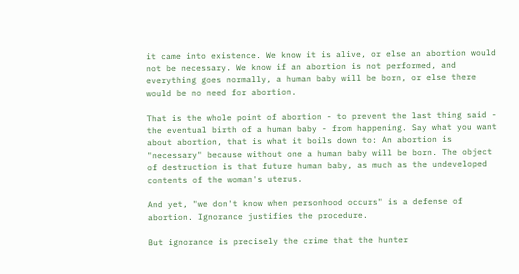it came into existence. We know it is alive, or else an abortion would not be necessary. We know if an abortion is not performed, and everything goes normally, a human baby will be born, or else there would be no need for abortion.

That is the whole point of abortion - to prevent the last thing said - the eventual birth of a human baby - from happening. Say what you want about abortion, that is what it boils down to: An abortion is "necessary" because without one a human baby will be born. The object of destruction is that future human baby, as much as the undeveloped contents of the woman's uterus.

And yet, "we don't know when personhood occurs" is a defense of abortion. Ignorance justifies the procedure.

But ignorance is precisely the crime that the hunter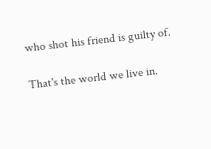who shot his friend is guilty of.

That's the world we live in.